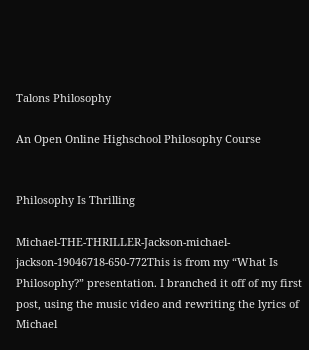Talons Philosophy

An Open Online Highschool Philosophy Course


Philosophy Is Thrilling

Michael-THE-THRILLER-Jackson-michael-jackson-19046718-650-772This is from my “What Is Philosophy?” presentation. I branched it off of my first post, using the music video and rewriting the lyrics of Michael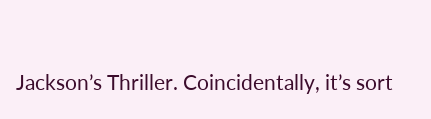Jackson’s Thriller. Coincidentally, it’s sort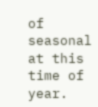of seasonal at this time of year.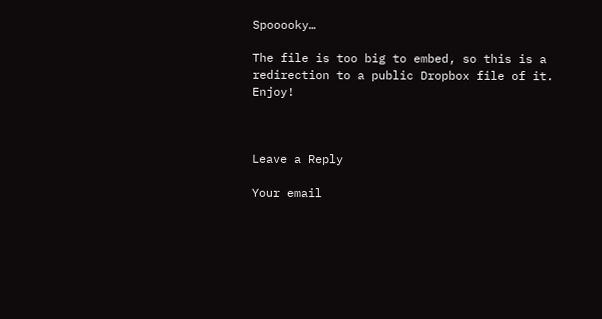Spooooky…

The file is too big to embed, so this is a redirection to a public Dropbox file of it. Enjoy!



Leave a Reply

Your email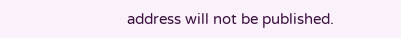address will not be published.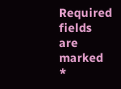Required fields are marked *